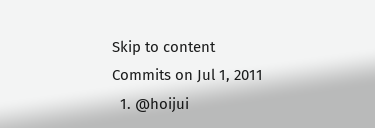Skip to content
Commits on Jul 1, 2011
  1. @hoijui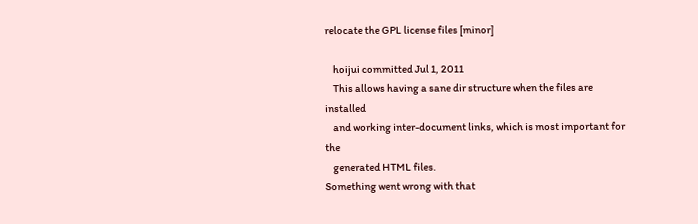relocate the GPL license files [minor]

    hoijui committed Jul 1, 2011
    This allows having a sane dir structure when the files are installed
    and working inter-document links, which is most important for the
    generated HTML files.
Something went wrong with that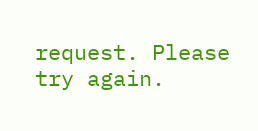request. Please try again.